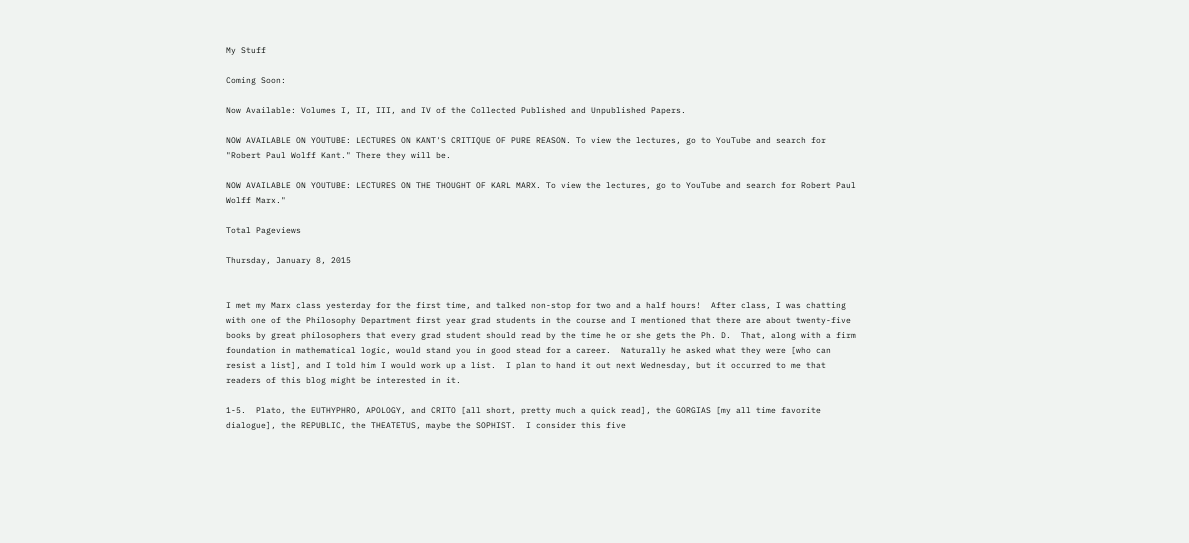My Stuff

Coming Soon:

Now Available: Volumes I, II, III, and IV of the Collected Published and Unpublished Papers.

NOW AVAILABLE ON YOUTUBE: LECTURES ON KANT'S CRITIQUE OF PURE REASON. To view the lectures, go to YouTube and search for "Robert Paul Wolff Kant." There they will be.

NOW AVAILABLE ON YOUTUBE: LECTURES ON THE THOUGHT OF KARL MARX. To view the lectures, go to YouTube and search for Robert Paul Wolff Marx."

Total Pageviews

Thursday, January 8, 2015


I met my Marx class yesterday for the first time, and talked non-stop for two and a half hours!  After class, I was chatting with one of the Philosophy Department first year grad students in the course and I mentioned that there are about twenty-five books by great philosophers that every grad student should read by the time he or she gets the Ph. D.  That, along with a firm foundation in mathematical logic, would stand you in good stead for a career.  Naturally he asked what they were [who can resist a list], and I told him I would work up a list.  I plan to hand it out next Wednesday, but it occurred to me that readers of this blog might be interested in it.

1-5.  Plato, the EUTHYPHRO, APOLOGY, and CRITO [all short, pretty much a quick read], the GORGIAS [my all time favorite dialogue], the REPUBLIC, the THEATETUS, maybe the SOPHIST.  I consider this five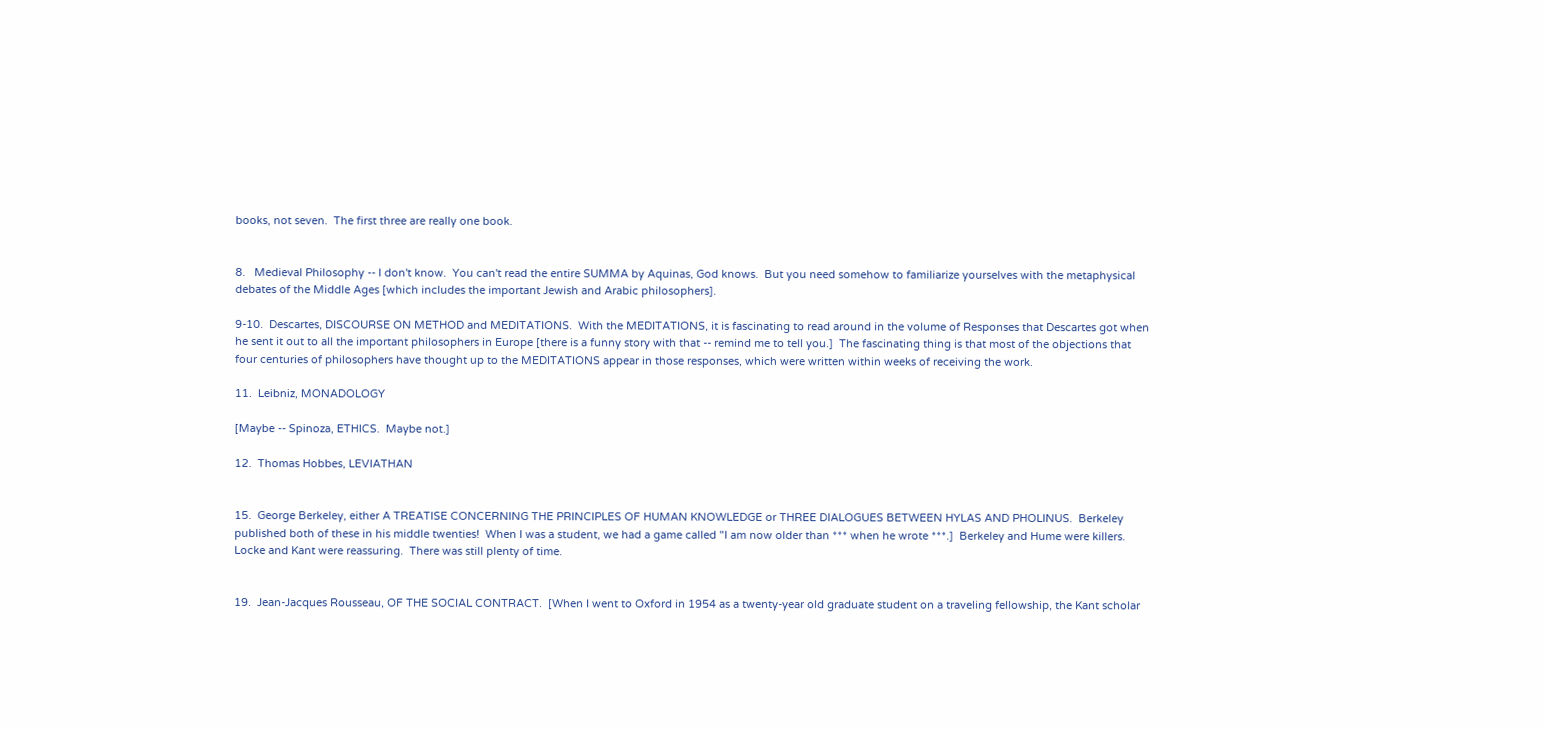books, not seven.  The first three are really one book.


8.   Medieval Philosophy -- I don't know.  You can't read the entire SUMMA by Aquinas, God knows.  But you need somehow to familiarize yourselves with the metaphysical debates of the Middle Ages [which includes the important Jewish and Arabic philosophers].

9-10.  Descartes, DISCOURSE ON METHOD and MEDITATIONS.  With the MEDITATIONS, it is fascinating to read around in the volume of Responses that Descartes got when he sent it out to all the important philosophers in Europe [there is a funny story with that -- remind me to tell you.]  The fascinating thing is that most of the objections that four centuries of philosophers have thought up to the MEDITATIONS appear in those responses, which were written within weeks of receiving the work.

11.  Leibniz, MONADOLOGY

[Maybe -- Spinoza, ETHICS.  Maybe not.]

12.  Thomas Hobbes, LEVIATHAN


15.  George Berkeley, either A TREATISE CONCERNING THE PRINCIPLES OF HUMAN KNOWLEDGE or THREE DIALOGUES BETWEEN HYLAS AND PHOLINUS.  Berkeley published both of these in his middle twenties!  When I was a student, we had a game called "I am now older than *** when he wrote ***.]  Berkeley and Hume were killers.  Locke and Kant were reassuring.  There was still plenty of time.


19.  Jean-Jacques Rousseau, OF THE SOCIAL CONTRACT.  [When I went to Oxford in 1954 as a twenty-year old graduate student on a traveling fellowship, the Kant scholar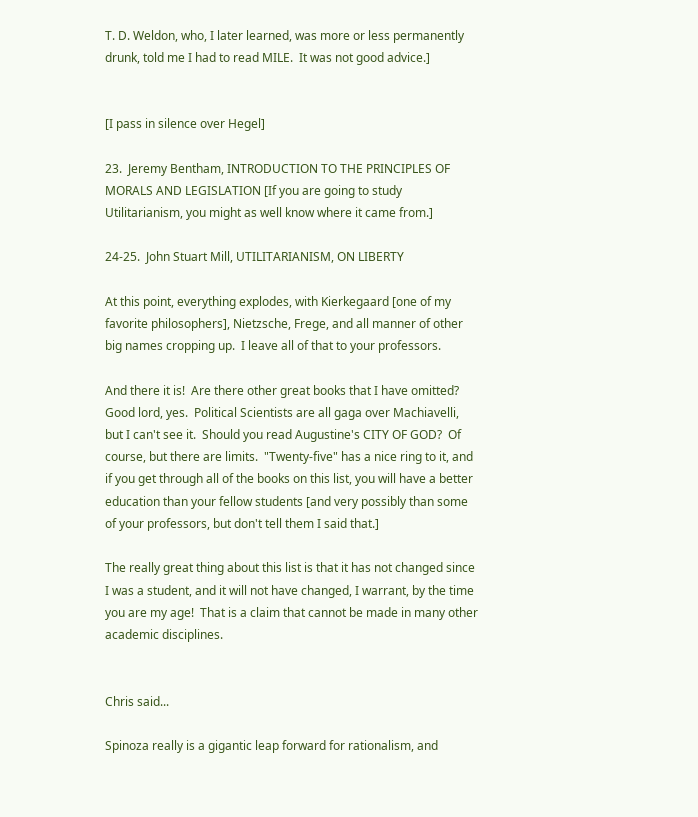T. D. Weldon, who, I later learned, was more or less permanently drunk, told me I had to read MILE.  It was not good advice.]


[I pass in silence over Hegel]

23.  Jeremy Bentham, INTRODUCTION TO THE PRINCIPLES OF MORALS AND LEGISLATION [If you are going to study Utilitarianism, you might as well know where it came from.]

24-25.  John Stuart Mill, UTILITARIANISM, ON LIBERTY

At this point, everything explodes, with Kierkegaard [one of my favorite philosophers], Nietzsche, Frege, and all manner of other big names cropping up.  I leave all of that to your professors.

And there it is!  Are there other great books that I have omitted?  Good lord, yes.  Political Scientists are all gaga over Machiavelli, but I can't see it.  Should you read Augustine's CITY OF GOD?  Of course, but there are limits.  "Twenty-five" has a nice ring to it, and if you get through all of the books on this list, you will have a better education than your fellow students [and very possibly than some of your professors, but don't tell them I said that.]

The really great thing about this list is that it has not changed since I was a student, and it will not have changed, I warrant, by the time you are my age!  That is a claim that cannot be made in many other academic disciplines.


Chris said...

Spinoza really is a gigantic leap forward for rationalism, and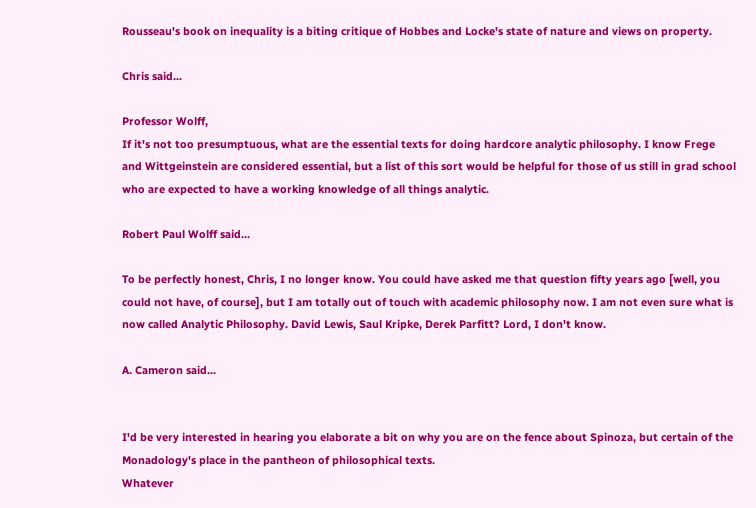Rousseau's book on inequality is a biting critique of Hobbes and Locke's state of nature and views on property.

Chris said...

Professor Wolff,
If it's not too presumptuous, what are the essential texts for doing hardcore analytic philosophy. I know Frege and Wittgeinstein are considered essential, but a list of this sort would be helpful for those of us still in grad school who are expected to have a working knowledge of all things analytic.

Robert Paul Wolff said...

To be perfectly honest, Chris, I no longer know. You could have asked me that question fifty years ago [well, you could not have, of course], but I am totally out of touch with academic philosophy now. I am not even sure what is now called Analytic Philosophy. David Lewis, Saul Kripke, Derek Parfitt? Lord, I don't know.

A. Cameron said...


I'd be very interested in hearing you elaborate a bit on why you are on the fence about Spinoza, but certain of the Monadology's place in the pantheon of philosophical texts.
Whatever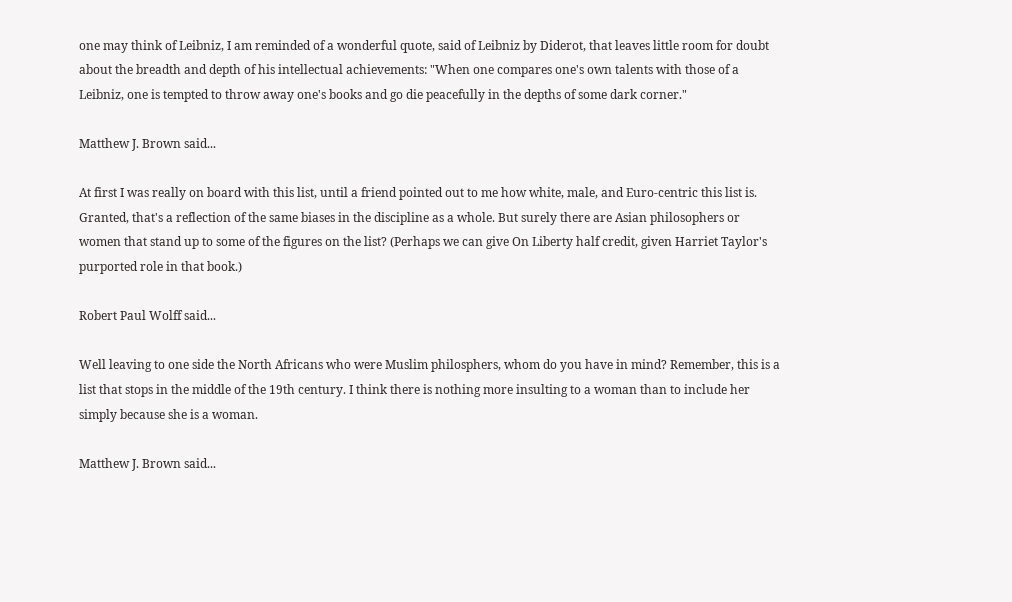one may think of Leibniz, I am reminded of a wonderful quote, said of Leibniz by Diderot, that leaves little room for doubt about the breadth and depth of his intellectual achievements: "When one compares one's own talents with those of a Leibniz, one is tempted to throw away one's books and go die peacefully in the depths of some dark corner."

Matthew J. Brown said...

At first I was really on board with this list, until a friend pointed out to me how white, male, and Euro-centric this list is. Granted, that's a reflection of the same biases in the discipline as a whole. But surely there are Asian philosophers or women that stand up to some of the figures on the list? (Perhaps we can give On Liberty half credit, given Harriet Taylor's purported role in that book.)

Robert Paul Wolff said...

Well leaving to one side the North Africans who were Muslim philosphers, whom do you have in mind? Remember, this is a list that stops in the middle of the 19th century. I think there is nothing more insulting to a woman than to include her simply because she is a woman.

Matthew J. Brown said...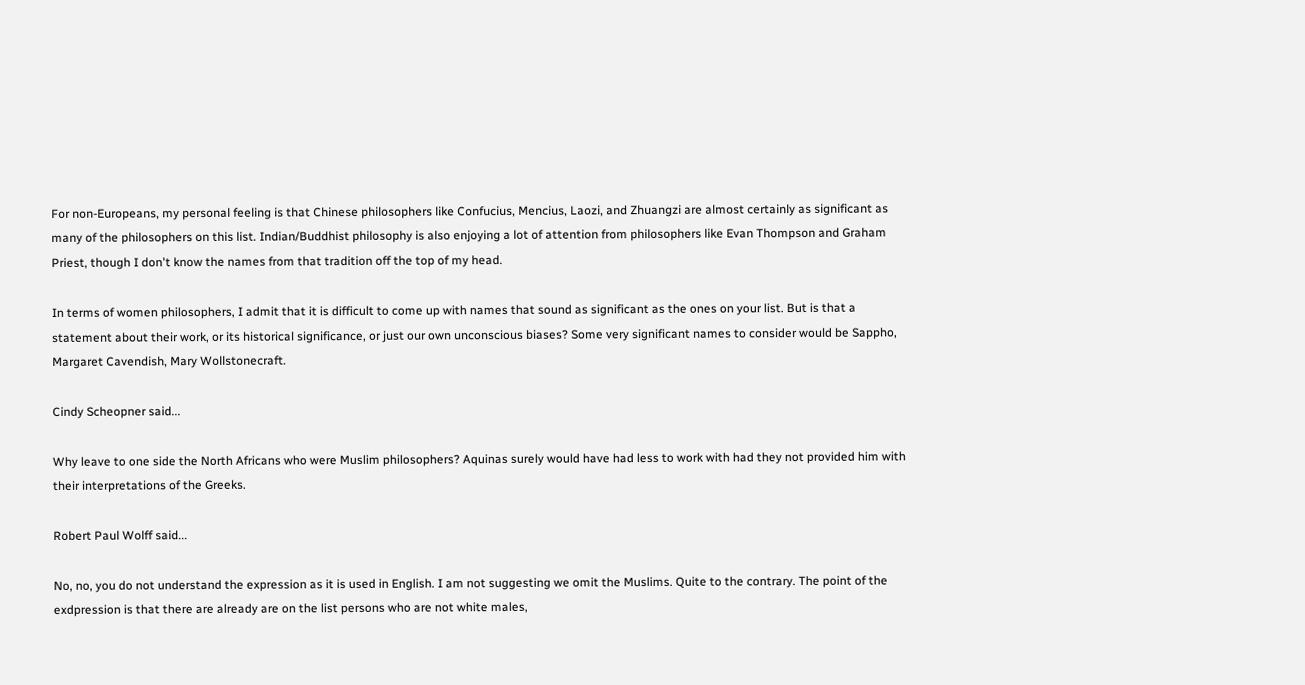For non-Europeans, my personal feeling is that Chinese philosophers like Confucius, Mencius, Laozi, and Zhuangzi are almost certainly as significant as many of the philosophers on this list. Indian/Buddhist philosophy is also enjoying a lot of attention from philosophers like Evan Thompson and Graham Priest, though I don't know the names from that tradition off the top of my head.

In terms of women philosophers, I admit that it is difficult to come up with names that sound as significant as the ones on your list. But is that a statement about their work, or its historical significance, or just our own unconscious biases? Some very significant names to consider would be Sappho, Margaret Cavendish, Mary Wollstonecraft.

Cindy Scheopner said...

Why leave to one side the North Africans who were Muslim philosophers? Aquinas surely would have had less to work with had they not provided him with their interpretations of the Greeks.

Robert Paul Wolff said...

No, no, you do not understand the expression as it is used in English. I am not suggesting we omit the Muslims. Quite to the contrary. The point of the exdpression is that there are already are on the list persons who are not white males,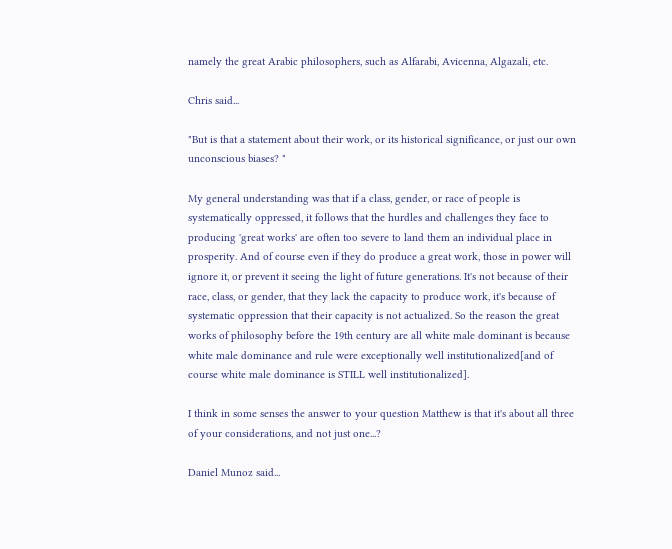namely the great Arabic philosophers, such as Alfarabi, Avicenna, Algazali, etc.

Chris said...

"But is that a statement about their work, or its historical significance, or just our own unconscious biases? "

My general understanding was that if a class, gender, or race of people is systematically oppressed, it follows that the hurdles and challenges they face to producing 'great works' are often too severe to land them an individual place in prosperity. And of course even if they do produce a great work, those in power will ignore it, or prevent it seeing the light of future generations. It's not because of their race, class, or gender, that they lack the capacity to produce work, it's because of systematic oppression that their capacity is not actualized. So the reason the great works of philosophy before the 19th century are all white male dominant is because white male dominance and rule were exceptionally well institutionalized[and of course white male dominance is STILL well institutionalized].

I think in some senses the answer to your question Matthew is that it's about all three of your considerations, and not just one...?

Daniel Munoz said...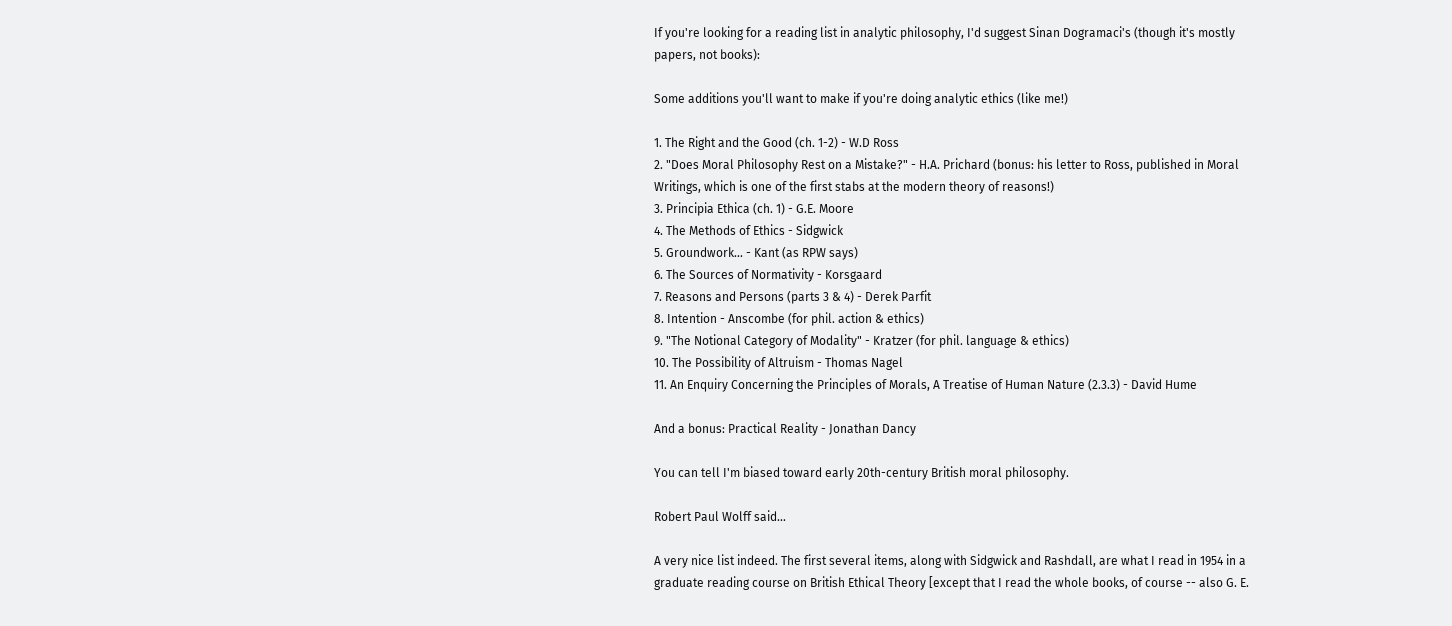If you're looking for a reading list in analytic philosophy, I'd suggest Sinan Dogramaci's (though it's mostly papers, not books):

Some additions you'll want to make if you're doing analytic ethics (like me!)

1. The Right and the Good (ch. 1-2) - W.D Ross
2. "Does Moral Philosophy Rest on a Mistake?" - H.A. Prichard (bonus: his letter to Ross, published in Moral Writings, which is one of the first stabs at the modern theory of reasons!)
3. Principia Ethica (ch. 1) - G.E. Moore
4. The Methods of Ethics - Sidgwick
5. Groundwork... - Kant (as RPW says)
6. The Sources of Normativity - Korsgaard
7. Reasons and Persons (parts 3 & 4) - Derek Parfit
8. Intention - Anscombe (for phil. action & ethics)
9. "The Notional Category of Modality" - Kratzer (for phil. language & ethics)
10. The Possibility of Altruism - Thomas Nagel
11. An Enquiry Concerning the Principles of Morals, A Treatise of Human Nature (2.3.3) - David Hume

And a bonus: Practical Reality - Jonathan Dancy

You can tell I'm biased toward early 20th-century British moral philosophy.

Robert Paul Wolff said...

A very nice list indeed. The first several items, along with Sidgwick and Rashdall, are what I read in 1954 in a graduate reading course on British Ethical Theory [except that I read the whole books, of course -- also G. E.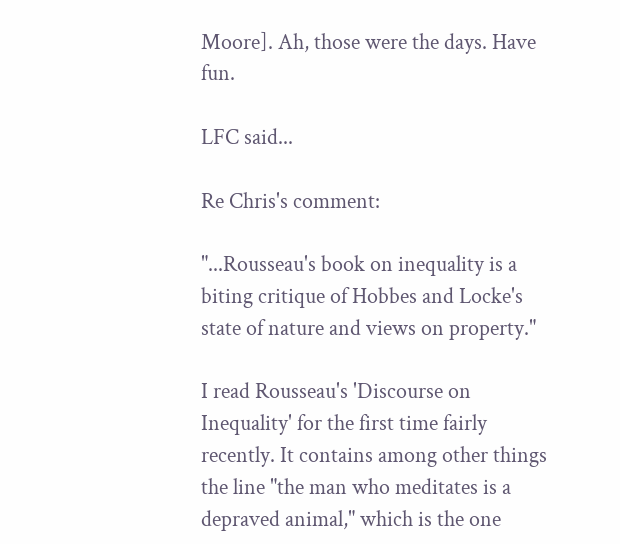Moore]. Ah, those were the days. Have fun.

LFC said...

Re Chris's comment:

"...Rousseau's book on inequality is a biting critique of Hobbes and Locke's state of nature and views on property."

I read Rousseau's 'Discourse on Inequality' for the first time fairly recently. It contains among other things the line "the man who meditates is a depraved animal," which is the one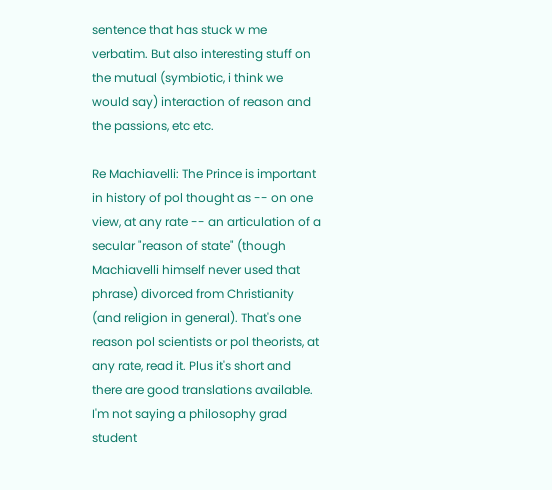sentence that has stuck w me verbatim. But also interesting stuff on the mutual (symbiotic, i think we would say) interaction of reason and the passions, etc etc.

Re Machiavelli: The Prince is important in history of pol thought as -- on one view, at any rate -- an articulation of a secular "reason of state" (though Machiavelli himself never used that phrase) divorced from Christianity (and religion in general). That's one reason pol scientists or pol theorists, at any rate, read it. Plus it's short and there are good translations available. I'm not saying a philosophy grad student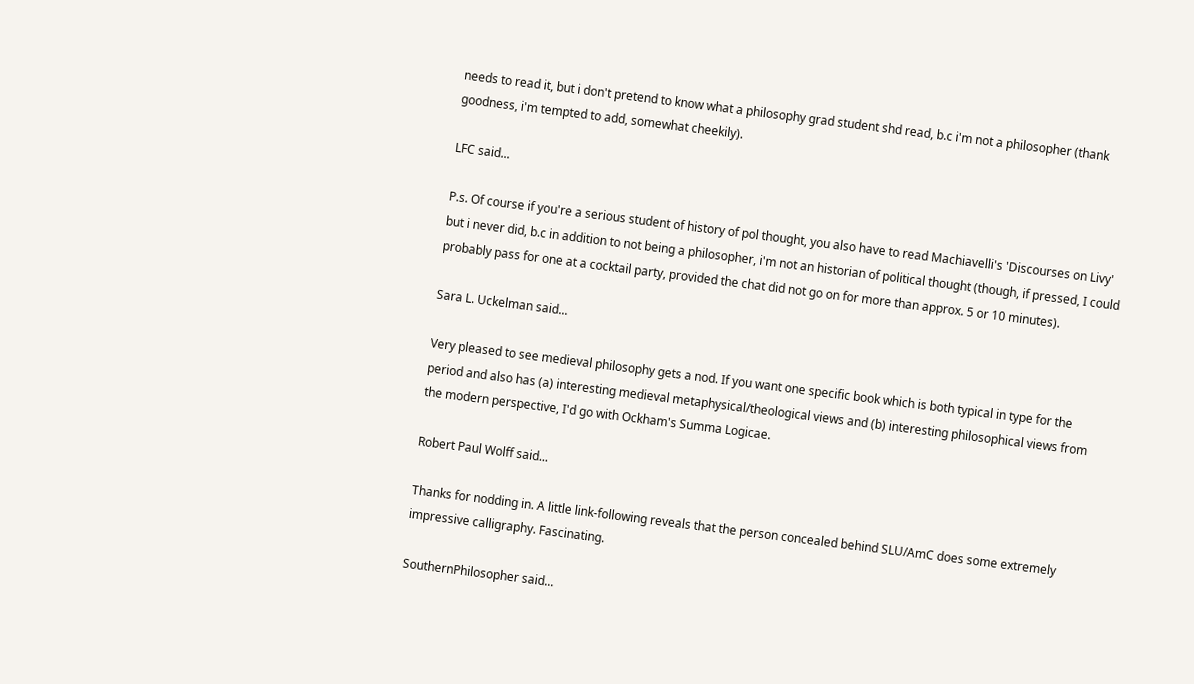needs to read it, but i don't pretend to know what a philosophy grad student shd read, b.c i'm not a philosopher (thank goodness, i'm tempted to add, somewhat cheekily).

LFC said...

P.s. Of course if you're a serious student of history of pol thought, you also have to read Machiavelli's 'Discourses on Livy' but i never did, b.c in addition to not being a philosopher, i'm not an historian of political thought (though, if pressed, I could probably pass for one at a cocktail party, provided the chat did not go on for more than approx. 5 or 10 minutes).

Sara L. Uckelman said...

Very pleased to see medieval philosophy gets a nod. If you want one specific book which is both typical in type for the period and also has (a) interesting medieval metaphysical/theological views and (b) interesting philosophical views from the modern perspective, I'd go with Ockham's Summa Logicae.

Robert Paul Wolff said...

Thanks for nodding in. A little link-following reveals that the person concealed behind SLU/AmC does some extremely impressive calligraphy. Fascinating.

SouthernPhilosopher said...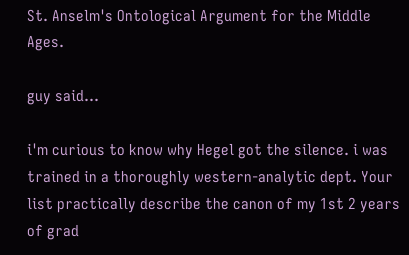St. Anselm's Ontological Argument for the Middle Ages.

guy said...

i'm curious to know why Hegel got the silence. i was trained in a thoroughly western-analytic dept. Your list practically describe the canon of my 1st 2 years of grad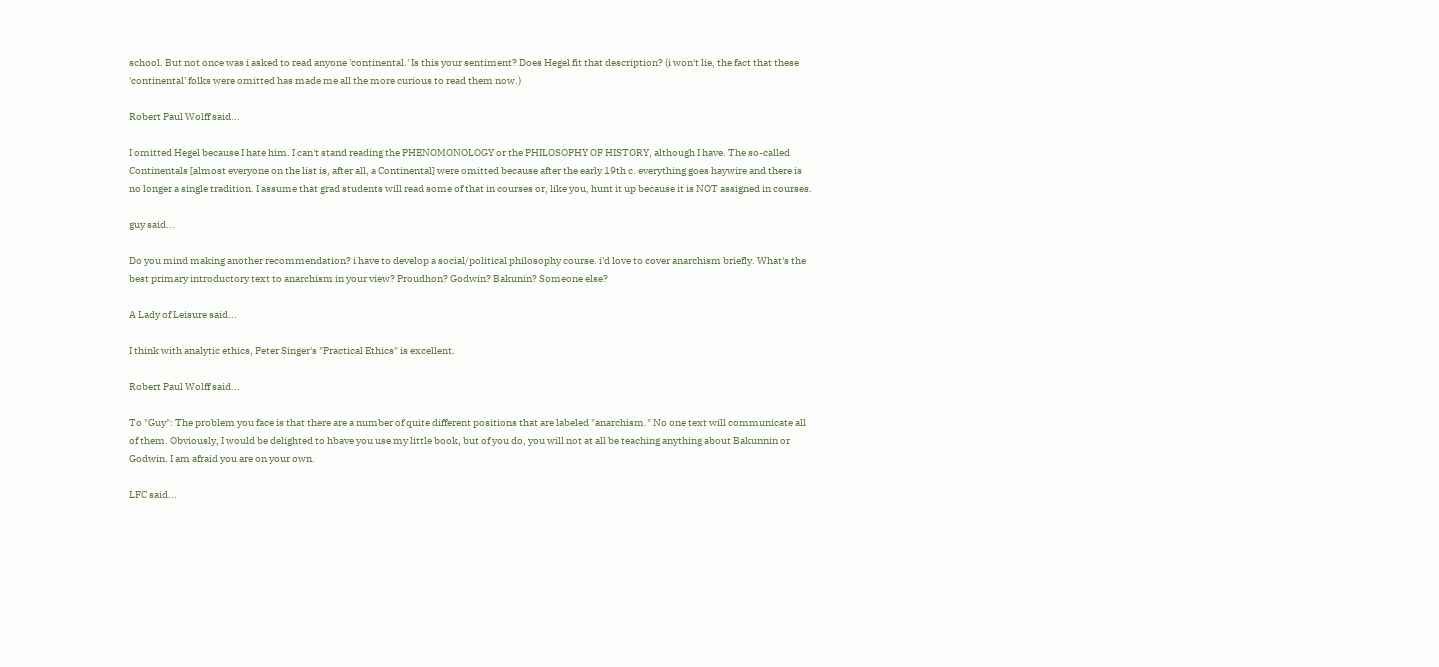school. But not once was i asked to read anyone 'continental.' Is this your sentiment? Does Hegel fit that description? (i won't lie, the fact that these 'continental' folks were omitted has made me all the more curious to read them now.)

Robert Paul Wolff said...

I omitted Hegel because I hate him. I can't stand reading the PHENOMONOLOGY or the PHILOSOPHY OF HISTORY, although I have. The so-called Continentals [almost everyone on the list is, after all, a Continental] were omitted because after the early 19th c. everything goes haywire and there is no longer a single tradition. I assume that grad students will read some of that in courses or, like you, hunt it up because it is NOT assigned in courses.

guy said...

Do you mind making another recommendation? i have to develop a social/political philosophy course. i'd love to cover anarchism briefly. What's the best primary introductory text to anarchism in your view? Proudhon? Godwin? Bakunin? Someone else?

A Lady of Leisure said...

I think with analytic ethics, Peter Singer's "Practical Ethics" is excellent.

Robert Paul Wolff said...

To "Guy": The problem you face is that there are a number of quite different positions that are labeled "anarchism." No one text will communicate all of them. Obviously, I would be delighted to hbave you use my little book, but of you do, you will not at all be teaching anything about Bakunnin or Godwin. I am afraid you are on your own.

LFC said...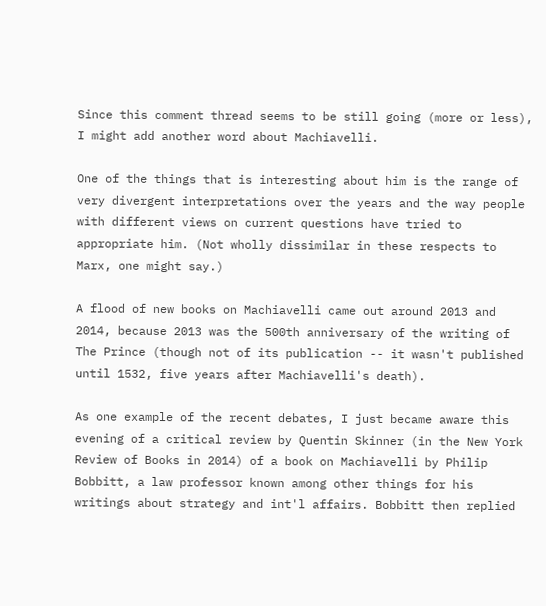Since this comment thread seems to be still going (more or less), I might add another word about Machiavelli.

One of the things that is interesting about him is the range of very divergent interpretations over the years and the way people with different views on current questions have tried to appropriate him. (Not wholly dissimilar in these respects to Marx, one might say.)

A flood of new books on Machiavelli came out around 2013 and 2014, because 2013 was the 500th anniversary of the writing of The Prince (though not of its publication -- it wasn't published until 1532, five years after Machiavelli's death).

As one example of the recent debates, I just became aware this evening of a critical review by Quentin Skinner (in the New York Review of Books in 2014) of a book on Machiavelli by Philip Bobbitt, a law professor known among other things for his writings about strategy and int'l affairs. Bobbitt then replied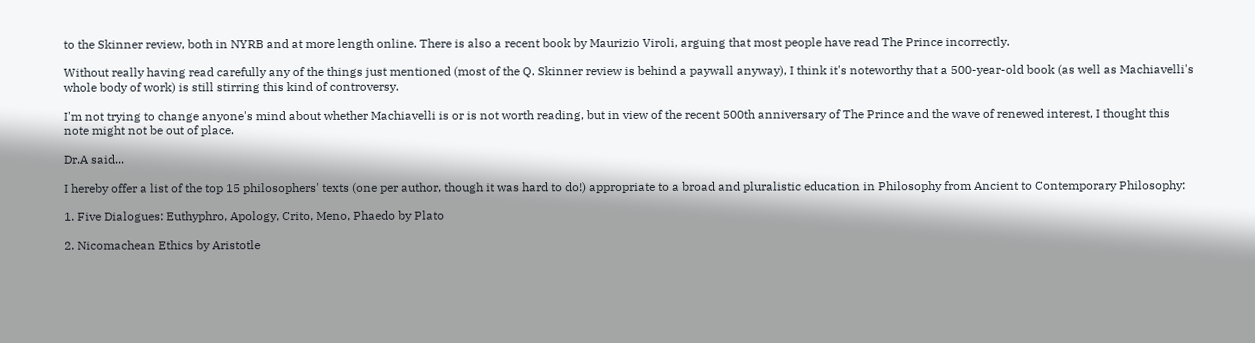to the Skinner review, both in NYRB and at more length online. There is also a recent book by Maurizio Viroli, arguing that most people have read The Prince incorrectly.

Without really having read carefully any of the things just mentioned (most of the Q. Skinner review is behind a paywall anyway), I think it's noteworthy that a 500-year-old book (as well as Machiavelli's whole body of work) is still stirring this kind of controversy.

I'm not trying to change anyone's mind about whether Machiavelli is or is not worth reading, but in view of the recent 500th anniversary of The Prince and the wave of renewed interest, I thought this note might not be out of place.

Dr.A said...

I hereby offer a list of the top 15 philosophers' texts (one per author, though it was hard to do!) appropriate to a broad and pluralistic education in Philosophy from Ancient to Contemporary Philosophy:

1. Five Dialogues: Euthyphro, Apology, Crito, Meno, Phaedo by Plato

2. Nicomachean Ethics by Aristotle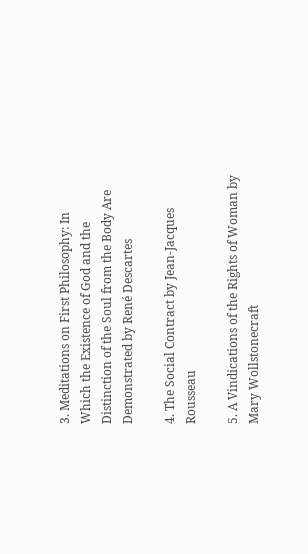3. Meditations on First Philosophy: In Which the Existence of God and the Distinction of the Soul from the Body Are Demonstrated by René Descartes

4. The Social Contract by Jean-Jacques Rousseau

5. A Vindications of the Rights of Woman by Mary Wollstonecraft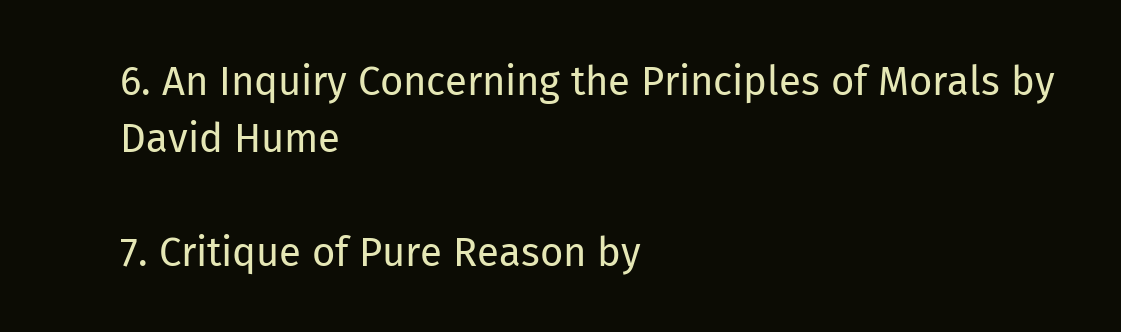6. An Inquiry Concerning the Principles of Morals by David Hume

7. Critique of Pure Reason by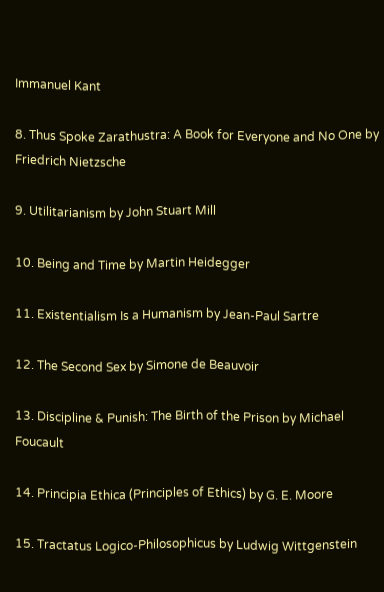Immanuel Kant

8. Thus Spoke Zarathustra: A Book for Everyone and No One by Friedrich Nietzsche

9. Utilitarianism by John Stuart Mill

10. Being and Time by Martin Heidegger

11. Existentialism Is a Humanism by Jean-Paul Sartre

12. The Second Sex by Simone de Beauvoir

13. Discipline & Punish: The Birth of the Prison by Michael Foucault

14. Principia Ethica (Principles of Ethics) by G. E. Moore

15. Tractatus Logico-Philosophicus by Ludwig Wittgenstein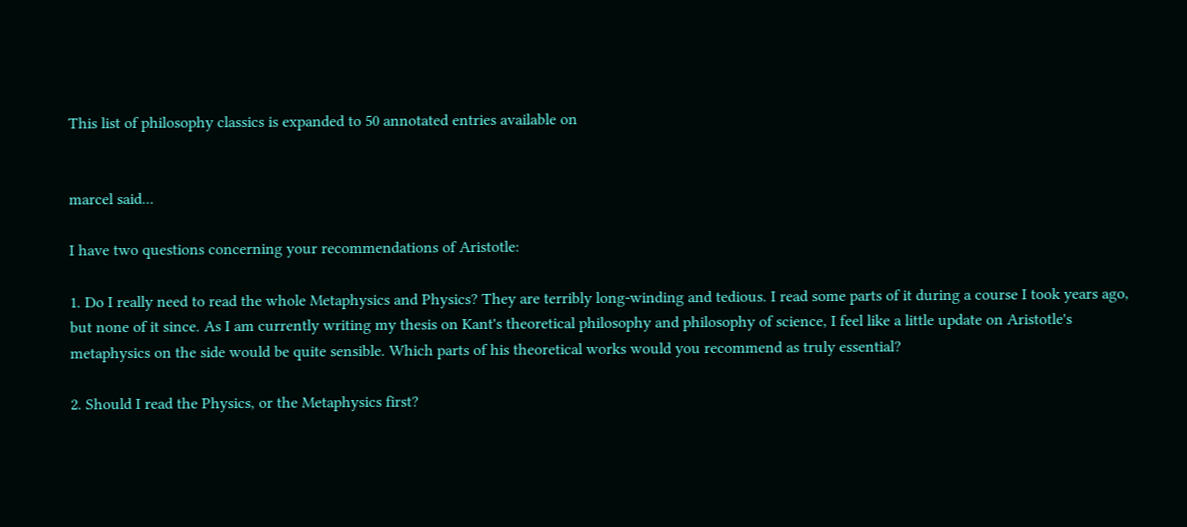This list of philosophy classics is expanded to 50 annotated entries available on


marcel said...

I have two questions concerning your recommendations of Aristotle:

1. Do I really need to read the whole Metaphysics and Physics? They are terribly long-winding and tedious. I read some parts of it during a course I took years ago, but none of it since. As I am currently writing my thesis on Kant's theoretical philosophy and philosophy of science, I feel like a little update on Aristotle's metaphysics on the side would be quite sensible. Which parts of his theoretical works would you recommend as truly essential?

2. Should I read the Physics, or the Metaphysics first?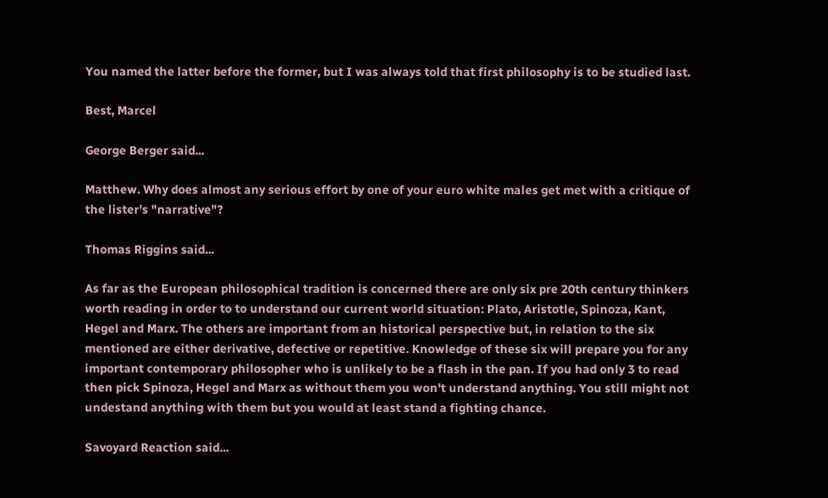You named the latter before the former, but I was always told that first philosophy is to be studied last.

Best, Marcel

George Berger said...

Matthew. Why does almost any serious effort by one of your euro white males get met with a critique of the lister's "narrative"?

Thomas Riggins said...

As far as the European philosophical tradition is concerned there are only six pre 20th century thinkers worth reading in order to to understand our current world situation: Plato, Aristotle, Spinoza, Kant, Hegel and Marx. The others are important from an historical perspective but, in relation to the six mentioned are either derivative, defective or repetitive. Knowledge of these six will prepare you for any important contemporary philosopher who is unlikely to be a flash in the pan. If you had only 3 to read then pick Spinoza, Hegel and Marx as without them you won't understand anything. You still might not undestand anything with them but you would at least stand a fighting chance.

Savoyard Reaction said...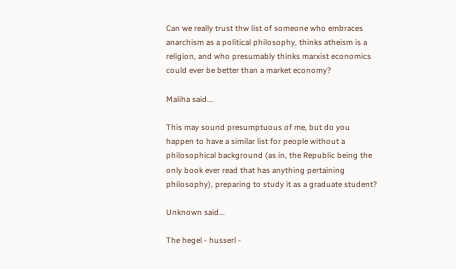Can we really trust thw list of someone who embraces anarchism as a political philosophy, thinks atheism is a religion, and who presumably thinks marxist economics could ever be better than a market economy?

Maliha said...

This may sound presumptuous of me, but do you happen to have a similar list for people without a philosophical background (as in, the Republic being the only book ever read that has anything pertaining philosophy), preparing to study it as a graduate student?

Unknown said...

The hegel - husserl -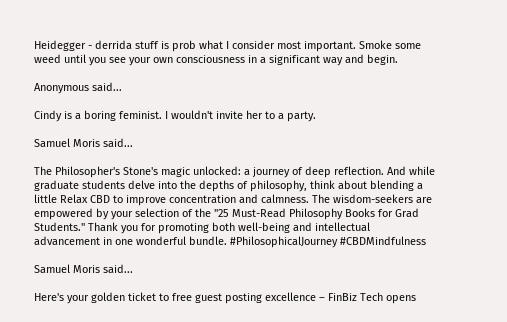Heidegger - derrida stuff is prob what I consider most important. Smoke some weed until you see your own consciousness in a significant way and begin.

Anonymous said...

Cindy is a boring feminist. I wouldn't invite her to a party.

Samuel Moris said...

The Philosopher's Stone's magic unlocked: a journey of deep reflection. And while graduate students delve into the depths of philosophy, think about blending a little Relax CBD to improve concentration and calmness. The wisdom-seekers are empowered by your selection of the "25 Must-Read Philosophy Books for Grad Students." Thank you for promoting both well-being and intellectual advancement in one wonderful bundle. #PhilosophicalJourney #CBDMindfulness

Samuel Moris said...

Here's your golden ticket to free guest posting excellence – FinBiz Tech opens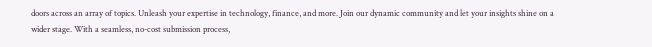doors across an array of topics. Unleash your expertise in technology, finance, and more. Join our dynamic community and let your insights shine on a wider stage. With a seamless, no-cost submission process,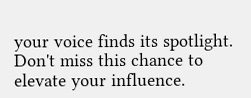your voice finds its spotlight. Don't miss this chance to elevate your influence.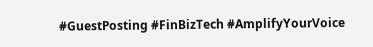#GuestPosting #FinBizTech #AmplifyYourVoice